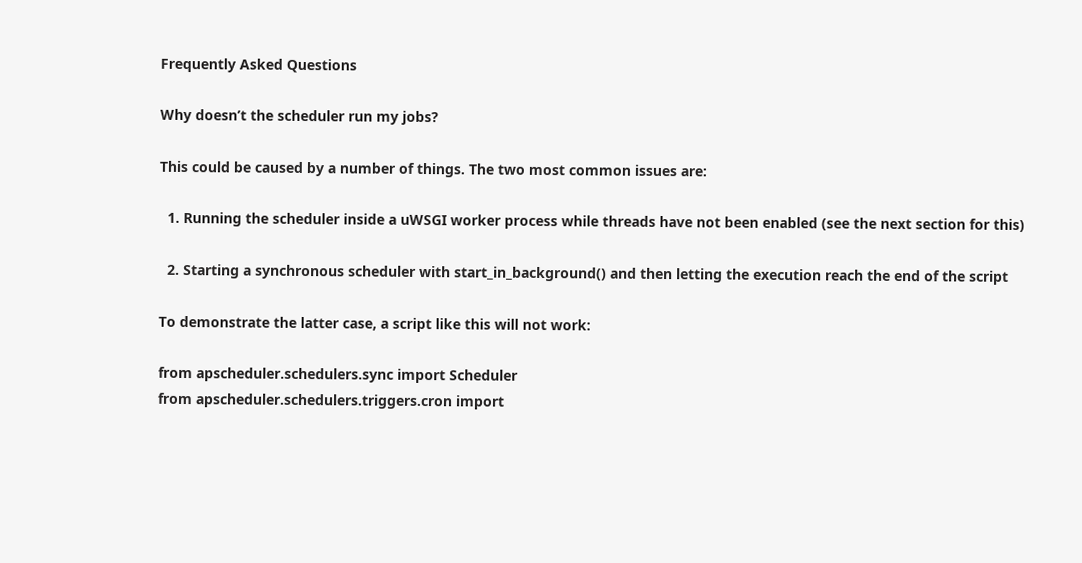Frequently Asked Questions

Why doesn’t the scheduler run my jobs?

This could be caused by a number of things. The two most common issues are:

  1. Running the scheduler inside a uWSGI worker process while threads have not been enabled (see the next section for this)

  2. Starting a synchronous scheduler with start_in_background() and then letting the execution reach the end of the script

To demonstrate the latter case, a script like this will not work:

from apscheduler.schedulers.sync import Scheduler
from apscheduler.schedulers.triggers.cron import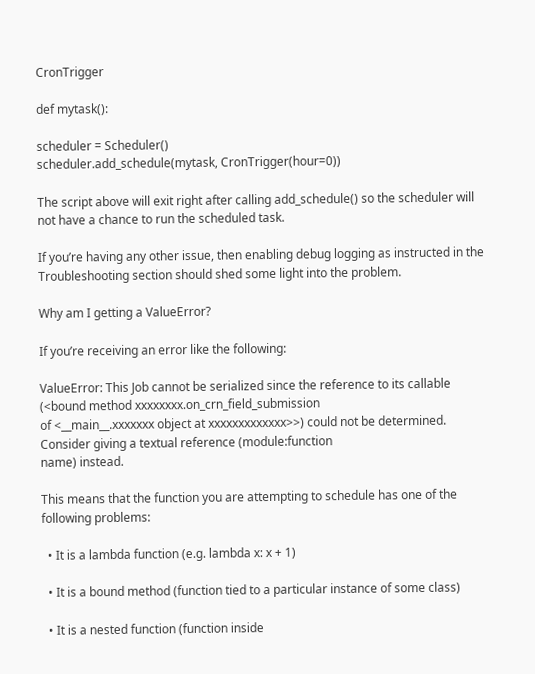CronTrigger

def mytask():

scheduler = Scheduler()
scheduler.add_schedule(mytask, CronTrigger(hour=0))

The script above will exit right after calling add_schedule() so the scheduler will not have a chance to run the scheduled task.

If you’re having any other issue, then enabling debug logging as instructed in the Troubleshooting section should shed some light into the problem.

Why am I getting a ValueError?

If you’re receiving an error like the following:

ValueError: This Job cannot be serialized since the reference to its callable (<bound method xxxxxxxx.on_crn_field_submission
of <__main__.xxxxxxx object at xxxxxxxxxxxxx>>) could not be determined. Consider giving a textual reference (module:function
name) instead.

This means that the function you are attempting to schedule has one of the following problems:

  • It is a lambda function (e.g. lambda x: x + 1)

  • It is a bound method (function tied to a particular instance of some class)

  • It is a nested function (function inside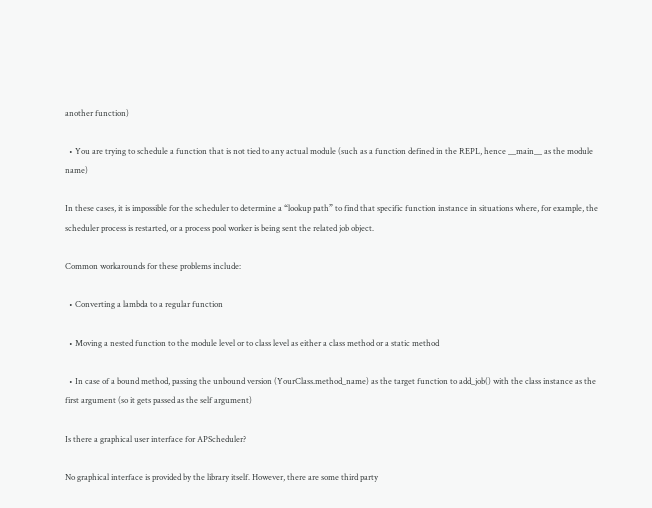another function)

  • You are trying to schedule a function that is not tied to any actual module (such as a function defined in the REPL, hence __main__ as the module name)

In these cases, it is impossible for the scheduler to determine a “lookup path” to find that specific function instance in situations where, for example, the scheduler process is restarted, or a process pool worker is being sent the related job object.

Common workarounds for these problems include:

  • Converting a lambda to a regular function

  • Moving a nested function to the module level or to class level as either a class method or a static method

  • In case of a bound method, passing the unbound version (YourClass.method_name) as the target function to add_job() with the class instance as the first argument (so it gets passed as the self argument)

Is there a graphical user interface for APScheduler?

No graphical interface is provided by the library itself. However, there are some third party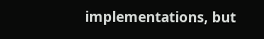implementations, but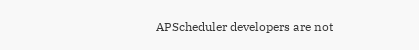APScheduler developers are not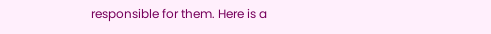responsible for them. Here is a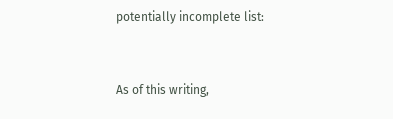potentially incomplete list:


As of this writing,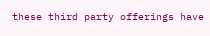these third party offerings have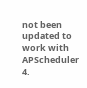not been updated to work with APScheduler 4.